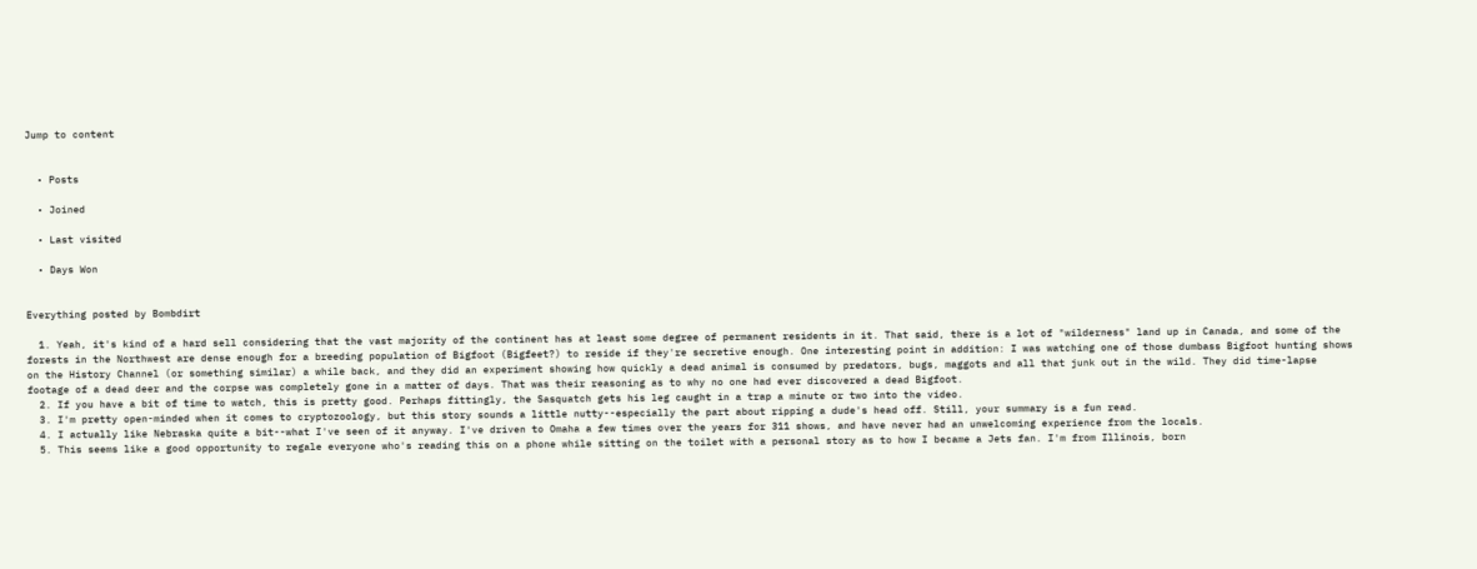Jump to content


  • Posts

  • Joined

  • Last visited

  • Days Won


Everything posted by Bombdirt

  1. Yeah, it's kind of a hard sell considering that the vast majority of the continent has at least some degree of permanent residents in it. That said, there is a lot of "wilderness" land up in Canada, and some of the forests in the Northwest are dense enough for a breeding population of Bigfoot (Bigfeet?) to reside if they're secretive enough. One interesting point in addition: I was watching one of those dumbass Bigfoot hunting shows on the History Channel (or something similar) a while back, and they did an experiment showing how quickly a dead animal is consumed by predators, bugs, maggots and all that junk out in the wild. They did time-lapse footage of a dead deer and the corpse was completely gone in a matter of days. That was their reasoning as to why no one had ever discovered a dead Bigfoot.
  2. If you have a bit of time to watch, this is pretty good. Perhaps fittingly, the Sasquatch gets his leg caught in a trap a minute or two into the video.
  3. I'm pretty open-minded when it comes to cryptozoology, but this story sounds a little nutty--especially the part about ripping a dude's head off. Still, your summary is a fun read.
  4. I actually like Nebraska quite a bit--what I've seen of it anyway. I've driven to Omaha a few times over the years for 311 shows, and have never had an unwelcoming experience from the locals.
  5. This seems like a good opportunity to regale everyone who's reading this on a phone while sitting on the toilet with a personal story as to how I became a Jets fan. I'm from Illinois, born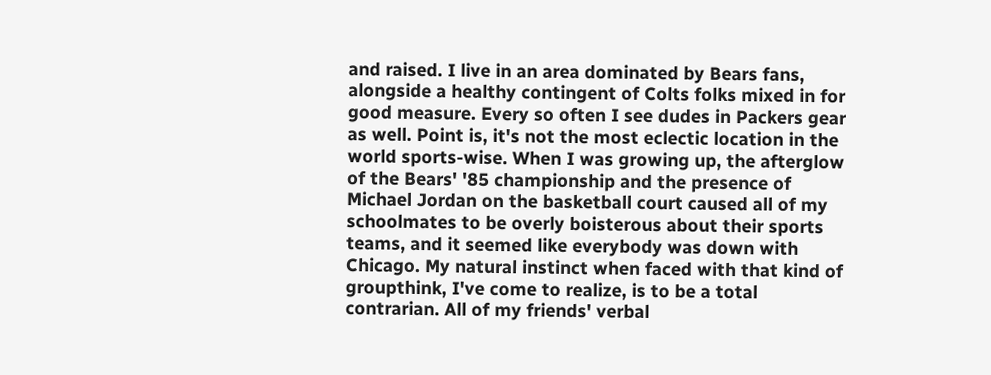and raised. I live in an area dominated by Bears fans, alongside a healthy contingent of Colts folks mixed in for good measure. Every so often I see dudes in Packers gear as well. Point is, it's not the most eclectic location in the world sports-wise. When I was growing up, the afterglow of the Bears' '85 championship and the presence of Michael Jordan on the basketball court caused all of my schoolmates to be overly boisterous about their sports teams, and it seemed like everybody was down with Chicago. My natural instinct when faced with that kind of groupthink, I've come to realize, is to be a total contrarian. All of my friends' verbal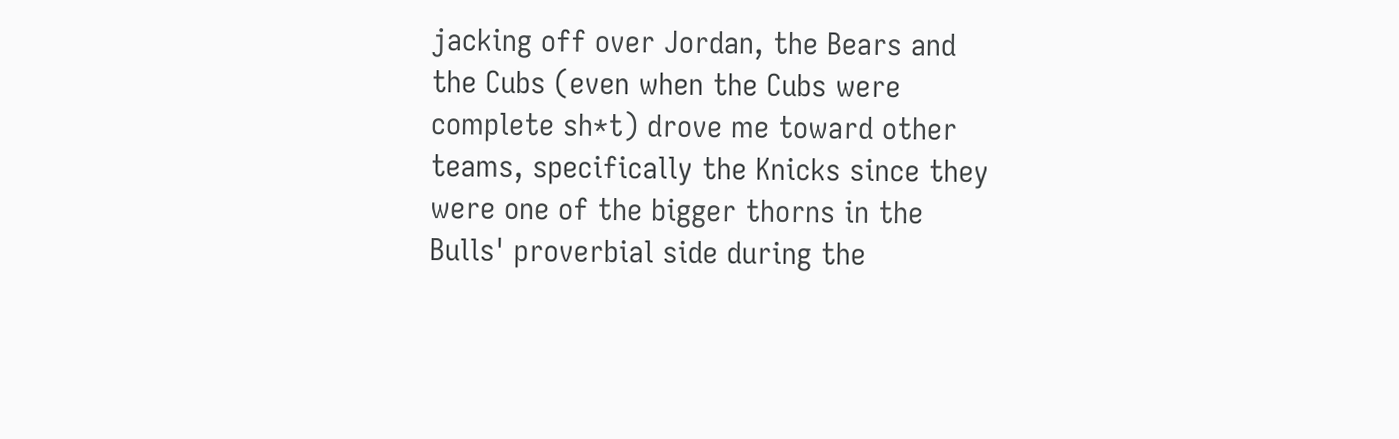jacking off over Jordan, the Bears and the Cubs (even when the Cubs were complete sh*t) drove me toward other teams, specifically the Knicks since they were one of the bigger thorns in the Bulls' proverbial side during the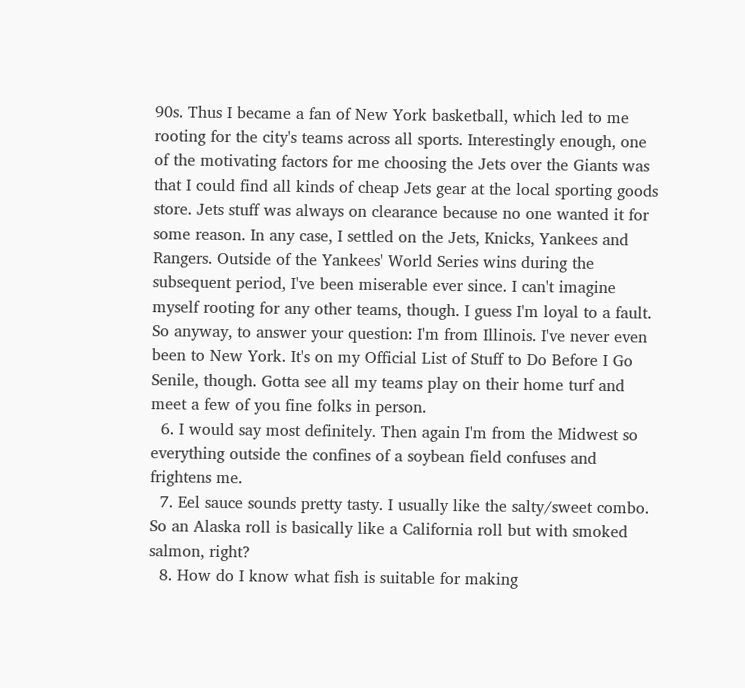90s. Thus I became a fan of New York basketball, which led to me rooting for the city's teams across all sports. Interestingly enough, one of the motivating factors for me choosing the Jets over the Giants was that I could find all kinds of cheap Jets gear at the local sporting goods store. Jets stuff was always on clearance because no one wanted it for some reason. In any case, I settled on the Jets, Knicks, Yankees and Rangers. Outside of the Yankees' World Series wins during the subsequent period, I've been miserable ever since. I can't imagine myself rooting for any other teams, though. I guess I'm loyal to a fault. So anyway, to answer your question: I'm from Illinois. I've never even been to New York. It's on my Official List of Stuff to Do Before I Go Senile, though. Gotta see all my teams play on their home turf and meet a few of you fine folks in person.
  6. I would say most definitely. Then again I'm from the Midwest so everything outside the confines of a soybean field confuses and frightens me.
  7. Eel sauce sounds pretty tasty. I usually like the salty/sweet combo. So an Alaska roll is basically like a California roll but with smoked salmon, right?
  8. How do I know what fish is suitable for making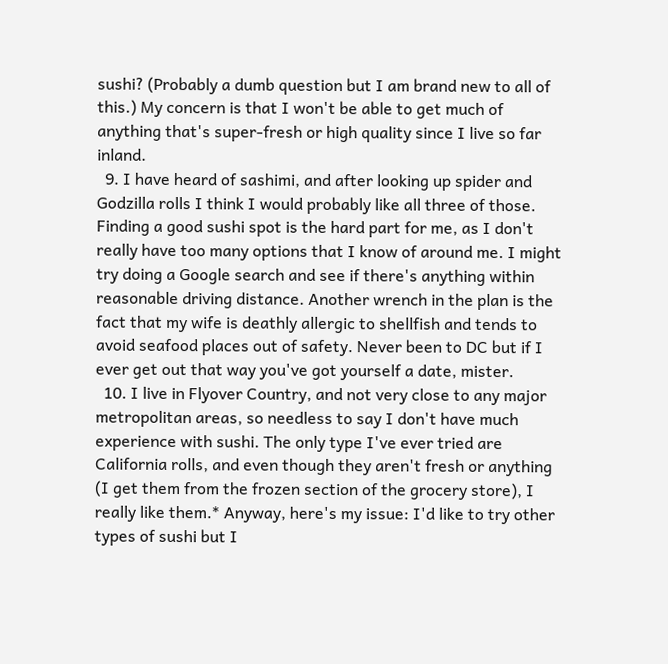sushi? (Probably a dumb question but I am brand new to all of this.) My concern is that I won't be able to get much of anything that's super-fresh or high quality since I live so far inland.
  9. I have heard of sashimi, and after looking up spider and Godzilla rolls I think I would probably like all three of those. Finding a good sushi spot is the hard part for me, as I don't really have too many options that I know of around me. I might try doing a Google search and see if there's anything within reasonable driving distance. Another wrench in the plan is the fact that my wife is deathly allergic to shellfish and tends to avoid seafood places out of safety. Never been to DC but if I ever get out that way you've got yourself a date, mister.
  10. I live in Flyover Country, and not very close to any major metropolitan areas, so needless to say I don't have much experience with sushi. The only type I've ever tried are California rolls, and even though they aren't fresh or anything (I get them from the frozen section of the grocery store), I really like them.* Anyway, here's my issue: I'd like to try other types of sushi but I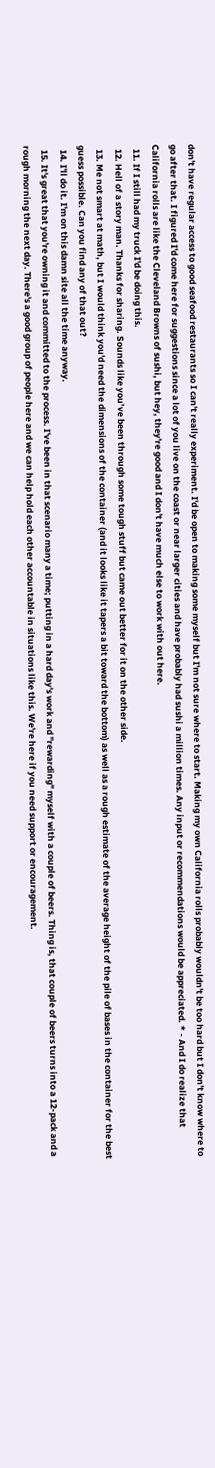don't have regular access to good seafood restaurants so I can't really experiment. I'd be open to making some myself but I'm not sure where to start. Making my own California rolls probably wouldn't be too hard but I don't know where to go after that. I figured I'd come here for suggestions since a lot of you live on the coast or near larger cities and have probably had sushi a million times. Any input or recommendations would be appreciated. * - And I do realize that California rolls are like the Cleveland Browns of sushi, but hey, they're good and I don't have much else to work with out here.
  11. If I still had my truck I'd be doing this.
  12. Hell of a story man. Thanks for sharing. Sounds like you’ve been through some tough stuff but came out better for it on the other side.
  13. Me not smart at math, but I would think you'd need the dimensions of the container (and it looks like it tapers a bit toward the bottom) as well as a rough estimate of the average height of the pile of bases in the container for the best guess possible. Can you find any of that out?
  14. I'll do it. I'm on this damn site all the time anyway.
  15. It's great that you're owning it and committed to the process. I've been in that scenario many a time; putting in a hard day's work and "rewarding" myself with a couple of beers. Thing is, that couple of beers turns into a 12-pack and a rough morning the next day. There's a good group of people here and we can help hold each other accountable in situations like this. We're here if you need support or encouragement.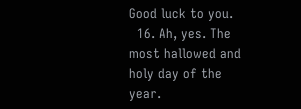Good luck to you.
  16. Ah, yes. The most hallowed and holy day of the year.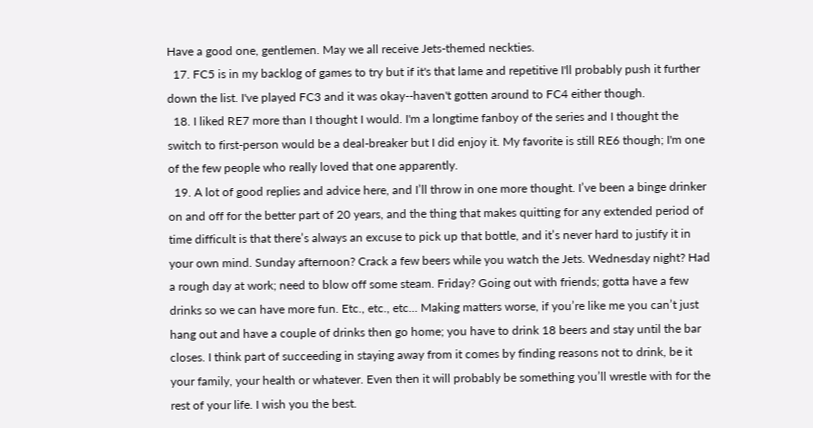Have a good one, gentlemen. May we all receive Jets-themed neckties.
  17. FC5 is in my backlog of games to try but if it's that lame and repetitive I'll probably push it further down the list. I've played FC3 and it was okay--haven't gotten around to FC4 either though.
  18. I liked RE7 more than I thought I would. I'm a longtime fanboy of the series and I thought the switch to first-person would be a deal-breaker but I did enjoy it. My favorite is still RE6 though; I'm one of the few people who really loved that one apparently.
  19. A lot of good replies and advice here, and I’ll throw in one more thought. I’ve been a binge drinker on and off for the better part of 20 years, and the thing that makes quitting for any extended period of time difficult is that there’s always an excuse to pick up that bottle, and it’s never hard to justify it in your own mind. Sunday afternoon? Crack a few beers while you watch the Jets. Wednesday night? Had a rough day at work; need to blow off some steam. Friday? Going out with friends; gotta have a few drinks so we can have more fun. Etc., etc., etc... Making matters worse, if you’re like me you can’t just hang out and have a couple of drinks then go home; you have to drink 18 beers and stay until the bar closes. I think part of succeeding in staying away from it comes by finding reasons not to drink, be it your family, your health or whatever. Even then it will probably be something you’ll wrestle with for the rest of your life. I wish you the best.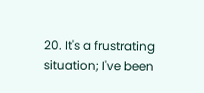20. It's a frustrating situation; I've been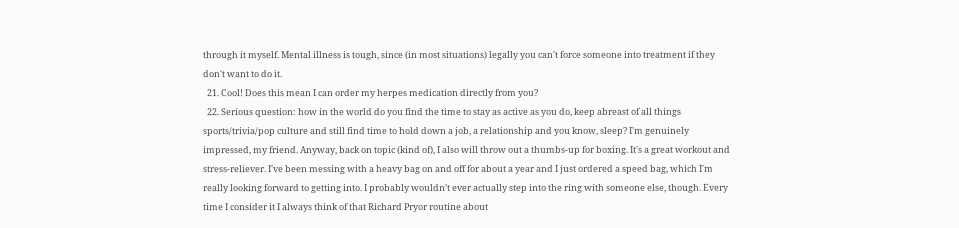through it myself. Mental illness is tough, since (in most situations) legally you can't force someone into treatment if they don't want to do it.
  21. Cool! Does this mean I can order my herpes medication directly from you?
  22. Serious question: how in the world do you find the time to stay as active as you do, keep abreast of all things sports/trivia/pop culture and still find time to hold down a job, a relationship and you know, sleep? I'm genuinely impressed, my friend. Anyway, back on topic (kind of), I also will throw out a thumbs-up for boxing. It's a great workout and stress-reliever. I've been messing with a heavy bag on and off for about a year and I just ordered a speed bag, which I'm really looking forward to getting into. I probably wouldn't ever actually step into the ring with someone else, though. Every time I consider it I always think of that Richard Pryor routine about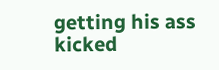getting his ass kicked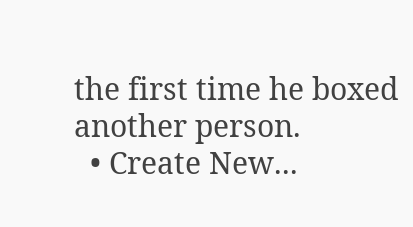the first time he boxed another person.
  • Create New...